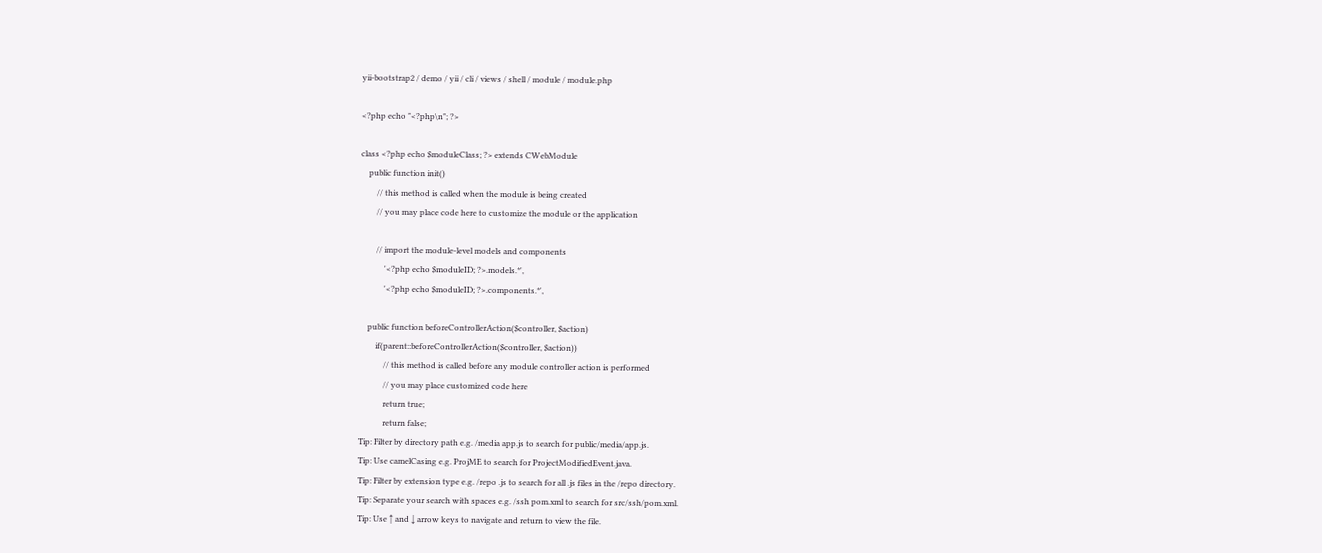yii-bootstrap2 / demo / yii / cli / views / shell / module / module.php

<?php echo "<?php\n"; ?>

class <?php echo $moduleClass; ?> extends CWebModule
    public function init()
        // this method is called when the module is being created
        // you may place code here to customize the module or the application

        // import the module-level models and components
            '<?php echo $moduleID; ?>.models.*',
            '<?php echo $moduleID; ?>.components.*',

    public function beforeControllerAction($controller, $action)
        if(parent::beforeControllerAction($controller, $action))
            // this method is called before any module controller action is performed
            // you may place customized code here
            return true;
            return false;
Tip: Filter by directory path e.g. /media app.js to search for public/media/app.js.
Tip: Use camelCasing e.g. ProjME to search for ProjectModifiedEvent.java.
Tip: Filter by extension type e.g. /repo .js to search for all .js files in the /repo directory.
Tip: Separate your search with spaces e.g. /ssh pom.xml to search for src/ssh/pom.xml.
Tip: Use ↑ and ↓ arrow keys to navigate and return to view the file.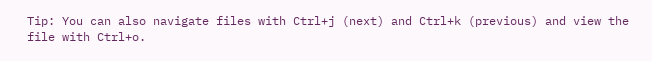Tip: You can also navigate files with Ctrl+j (next) and Ctrl+k (previous) and view the file with Ctrl+o.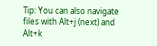Tip: You can also navigate files with Alt+j (next) and Alt+k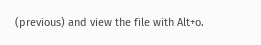(previous) and view the file with Alt+o.